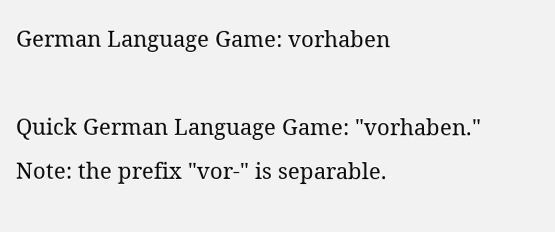German Language Game: vorhaben

Quick German Language Game: "vorhaben."
Note: the prefix "vor-" is separable.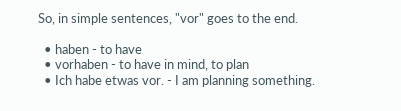So, in simple sentences, "vor" goes to the end.

  • haben - to have
  • vorhaben - to have in mind, to plan
  • Ich habe etwas vor. - I am planning something.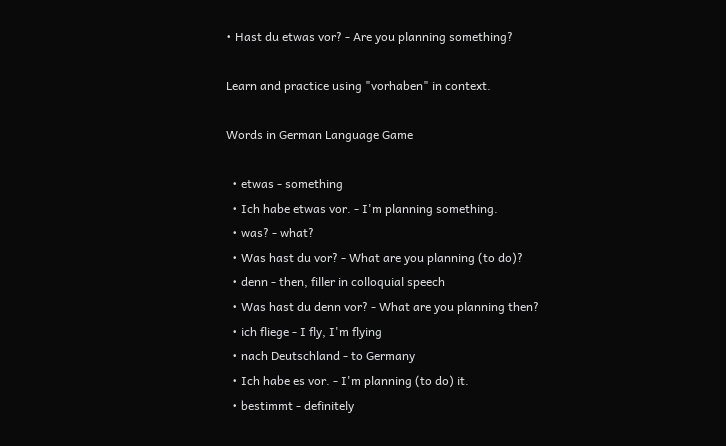• Hast du etwas vor? - Are you planning something?

Learn and practice using "vorhaben" in context.

Words in German Language Game

  • etwas - something
  • Ich habe etwas vor. - I'm planning something.
  • was? - what?
  • Was hast du vor? - What are you planning (to do)?
  • denn - then, filler in colloquial speech
  • Was hast du denn vor? - What are you planning then?
  • ich fliege - I fly, I'm flying
  • nach Deutschland - to Germany
  • Ich habe es vor. - I'm planning (to do) it.
  • bestimmt - definitely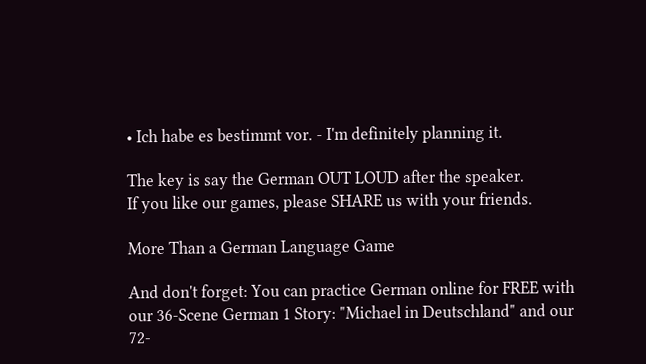• Ich habe es bestimmt vor. - I'm definitely planning it.

The key is say the German OUT LOUD after the speaker.
If you like our games, please SHARE us with your friends.

More Than a German Language Game

And don't forget: You can practice German online for FREE with our 36-Scene German 1 Story: "Michael in Deutschland" and our 72-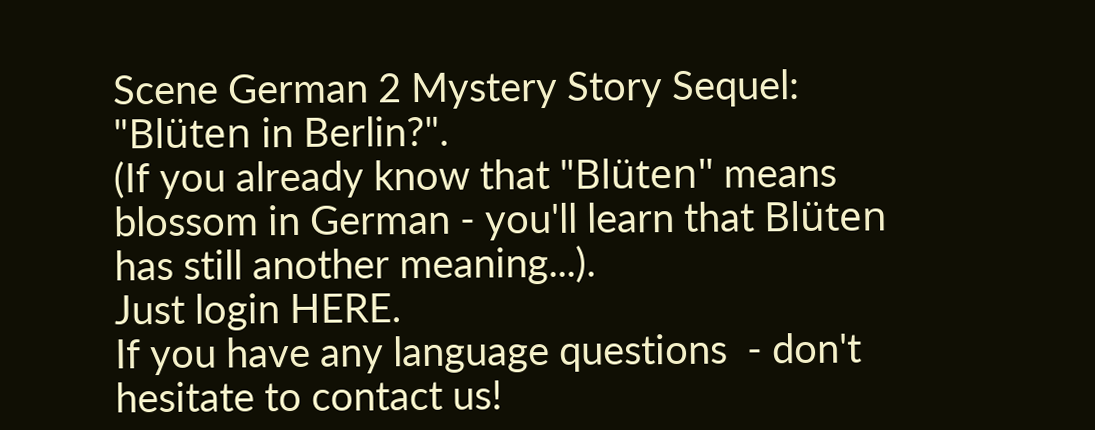Scene German 2 Mystery Story Sequel: "Blüten in Berlin?".
(If you already know that "Blüten" means blossom in German - you'll learn that Blüten has still another meaning...).
Just login HERE.
If you have any language questions  - don't hesitate to contact us!